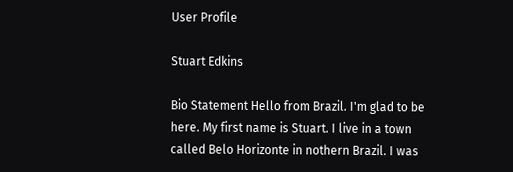User Profile

Stuart Edkins

Bio Statement Hello from Brazil. I'm glad to be here. My first name is Stuart. I live in a town called Belo Horizonte in nothern Brazil. I was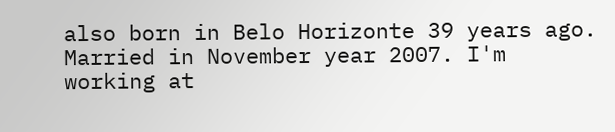also born in Belo Horizonte 39 years ago. Married in November year 2007. I'm working at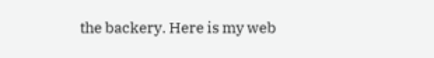the backery. Here is my web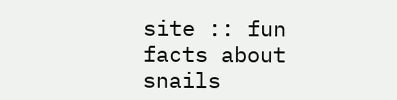site :: fun facts about snails